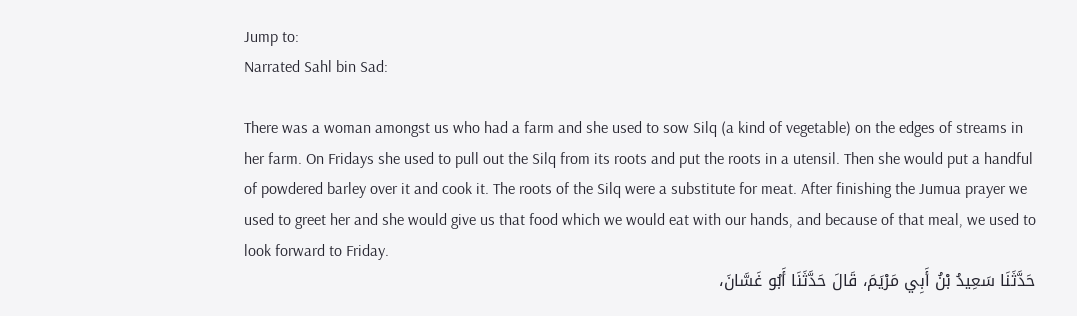Jump to:
Narrated Sahl bin Sad:

There was a woman amongst us who had a farm and she used to sow Silq (a kind of vegetable) on the edges of streams in her farm. On Fridays she used to pull out the Silq from its roots and put the roots in a utensil. Then she would put a handful of powdered barley over it and cook it. The roots of the Silq were a substitute for meat. After finishing the Jumua prayer we used to greet her and she would give us that food which we would eat with our hands, and because of that meal, we used to look forward to Friday.
حَدَّثَنَا سَعِيدُ بْنُ أَبِي مَرْيَمَ، قَالَ حَدَّثَنَا أَبُو غَسَّانَ،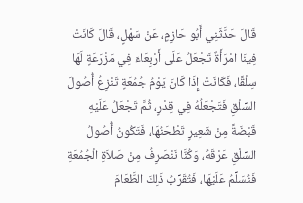قَالَ حَدَّثَنِي أَبُو حَازِمٍ، عَنْ سَهْلٍ، قَالَ كَانَتْ فِينَا امْرَأَةٌ تَجْعَلُ عَلَى أَرْبِعَاءَ فِي مَزْرَعَةٍ لَهَا سِلْقًا، فَكَانَتْ إِذَا كَانَ يَوْمُ جُمُعَةٍ تَنْزِعُ أُصُولَ السِّلْقِ فَتَجْعَلُهُ فِي قِدْرٍ، ثُمَّ تَجْعَلُ عَلَيْهِ قَبْضَةً مِنْ شَعِيرٍ تَطْحَنُهَا، فَتَكُونُ أُصُولُ السِّلْقِ عَرْقَهُ، وَكُنَّا نَنْصَرِفُ مِنْ صَلاَةِ الْجُمُعَةِ فَنُسَلِّمُ عَلَيْهَا، فَتُقَرِّبُ ذَلِكَ الطَّعَامَ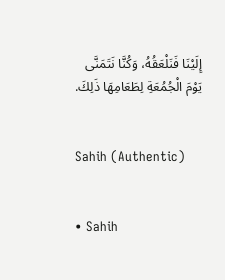إِلَيْنَا فَنَلْعَقُهُ، وَكُنَّا نَتَمَنَّى يَوْمَ الْجُمُعَةِ لِطَعَامِهَا ذَلِكَ.


Sahih (Authentic)


• Sahih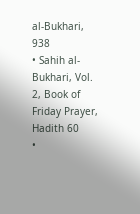al-Bukhari, 938
• Sahih al-Bukhari, Vol. 2, Book of Friday Prayer, Hadith 60
•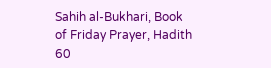Sahih al-Bukhari, Book of Friday Prayer, Hadith 60